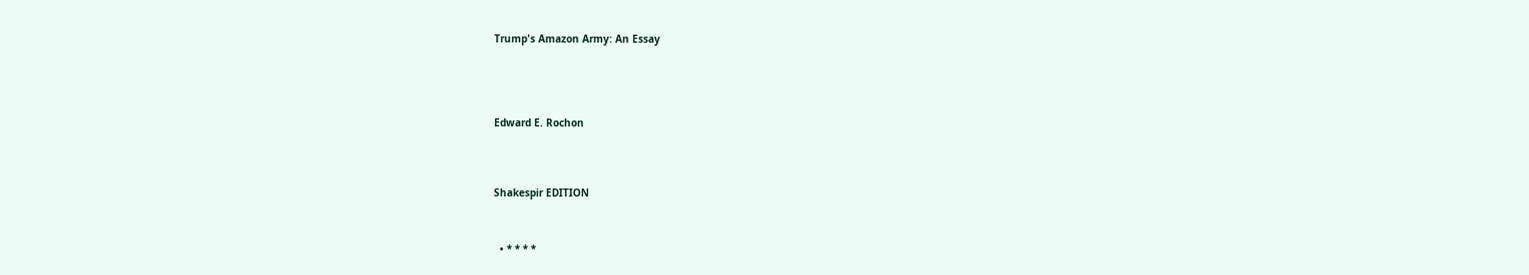Trump's Amazon Army: An Essay





Edward E. Rochon




Shakespir EDITION



  • * * * *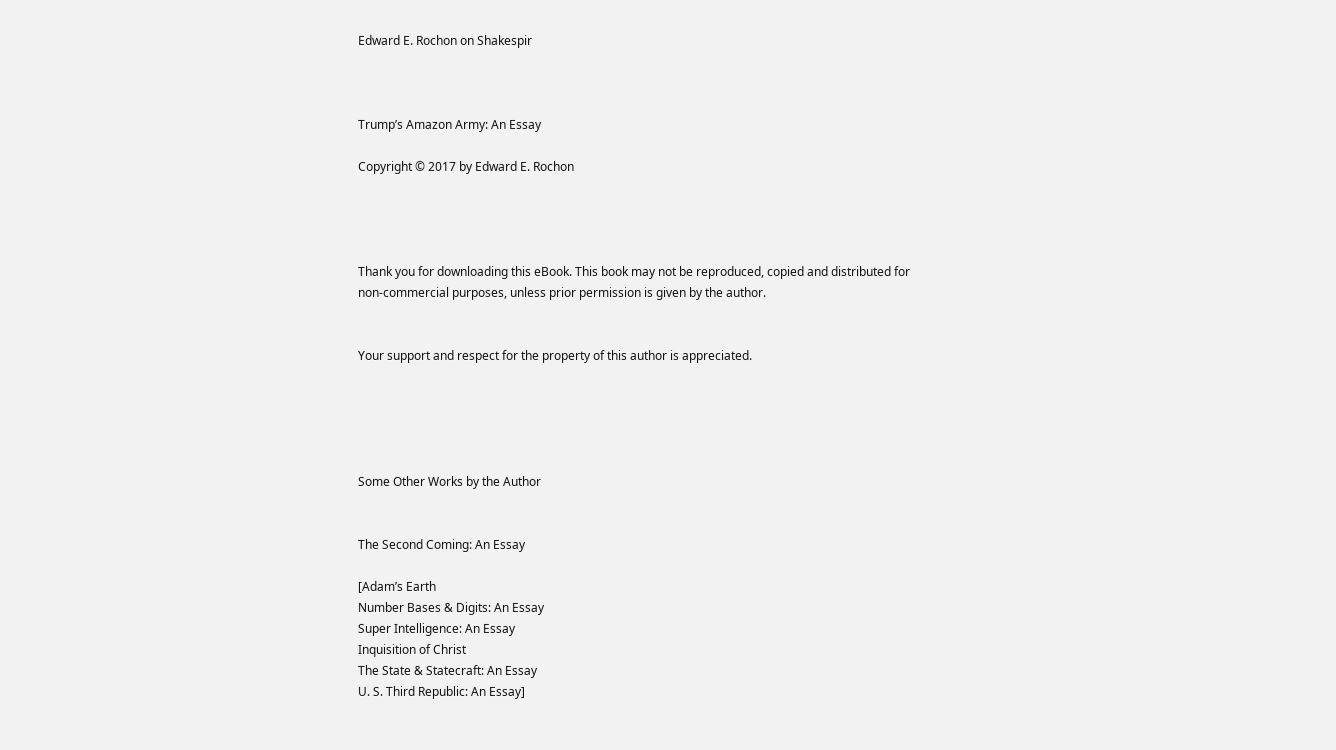Edward E. Rochon on Shakespir



Trump’s Amazon Army: An Essay

Copyright © 2017 by Edward E. Rochon




Thank you for downloading this eBook. This book may not be reproduced, copied and distributed for non-commercial purposes, unless prior permission is given by the author.


Your support and respect for the property of this author is appreciated.





Some Other Works by the Author


The Second Coming: An Essay

[Adam’s Earth
Number Bases & Digits: An Essay
Super Intelligence: An Essay
Inquisition of Christ
The State & Statecraft: An Essay
U. S. Third Republic: An Essay]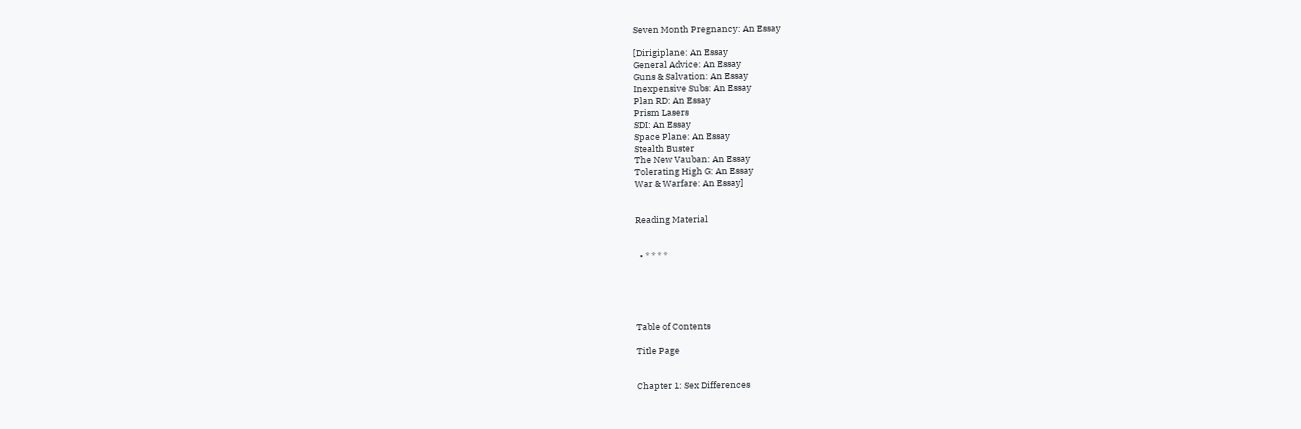Seven Month Pregnancy: An Essay

[Dirigiplane: An Essay
General Advice: An Essay
Guns & Salvation: An Essay
Inexpensive Subs: An Essay
Plan RD: An Essay
Prism Lasers
SDI: An Essay
Space Plane: An Essay
Stealth Buster
The New Vauban: An Essay
Tolerating High G: An Essay
War & Warfare: An Essay]


Reading Material


  • * * * *





Table of Contents

Title Page


Chapter 1: Sex Differences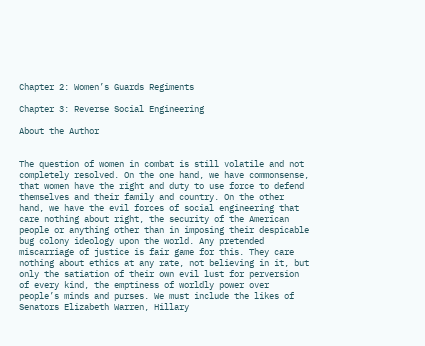Chapter 2: Women’s Guards Regiments

Chapter 3: Reverse Social Engineering

About the Author


The question of women in combat is still volatile and not completely resolved. On the one hand, we have commonsense, that women have the right and duty to use force to defend themselves and their family and country. On the other hand, we have the evil forces of social engineering that care nothing about right, the security of the American people or anything other than in imposing their despicable bug colony ideology upon the world. Any pretended miscarriage of justice is fair game for this. They care nothing about ethics at any rate, not believing in it, but only the satiation of their own evil lust for perversion of every kind, the emptiness of worldly power over people’s minds and purses. We must include the likes of Senators Elizabeth Warren, Hillary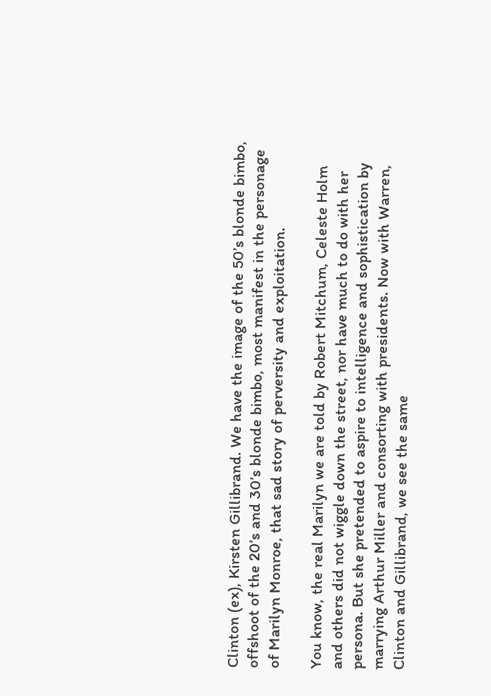Clinton (ex), Kirsten Gillibrand. We have the image of the 50’s blonde bimbo, offshoot of the 20’s and 30’s blonde bimbo, most manifest in the personage of Marilyn Monroe, that sad story of perversity and exploitation.

You know, the real Marilyn we are told by Robert Mitchum, Celeste Holm and others did not wiggle down the street, nor have much to do with her persona. But she pretended to aspire to intelligence and sophistication by marrying Arthur Miller and consorting with presidents. Now with Warren, Clinton and Gillibrand, we see the same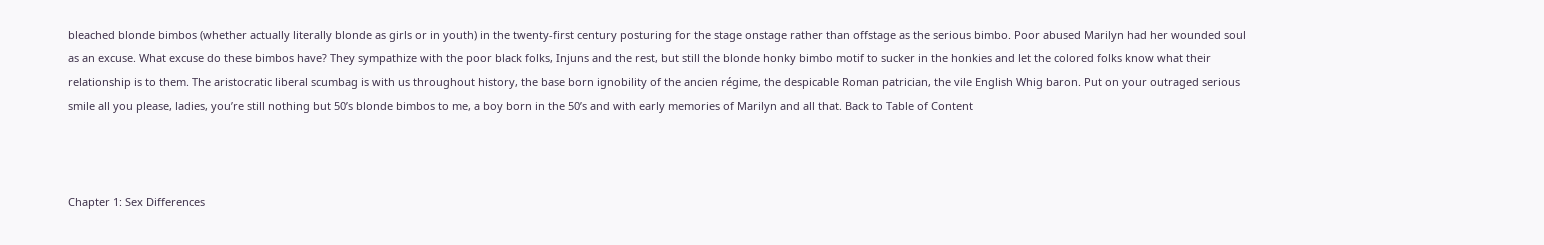bleached blonde bimbos (whether actually literally blonde as girls or in youth) in the twenty-first century posturing for the stage onstage rather than offstage as the serious bimbo. Poor abused Marilyn had her wounded soul as an excuse. What excuse do these bimbos have? They sympathize with the poor black folks, Injuns and the rest, but still the blonde honky bimbo motif to sucker in the honkies and let the colored folks know what their relationship is to them. The aristocratic liberal scumbag is with us throughout history, the base born ignobility of the ancien régime, the despicable Roman patrician, the vile English Whig baron. Put on your outraged serious smile all you please, ladies, you’re still nothing but 50’s blonde bimbos to me, a boy born in the 50’s and with early memories of Marilyn and all that. Back to Table of Content



Chapter 1: Sex Differences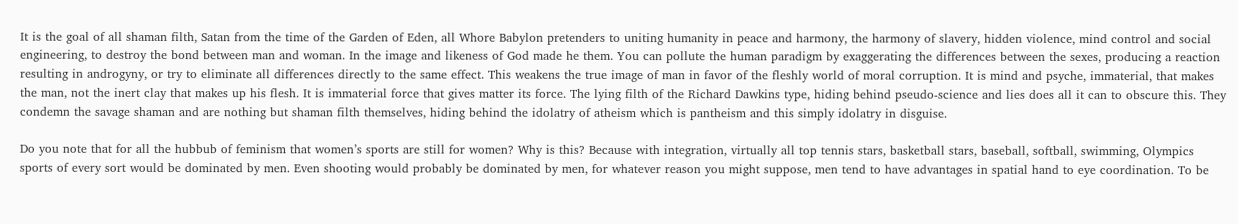It is the goal of all shaman filth, Satan from the time of the Garden of Eden, all Whore Babylon pretenders to uniting humanity in peace and harmony, the harmony of slavery, hidden violence, mind control and social engineering, to destroy the bond between man and woman. In the image and likeness of God made he them. You can pollute the human paradigm by exaggerating the differences between the sexes, producing a reaction resulting in androgyny, or try to eliminate all differences directly to the same effect. This weakens the true image of man in favor of the fleshly world of moral corruption. It is mind and psyche, immaterial, that makes the man, not the inert clay that makes up his flesh. It is immaterial force that gives matter its force. The lying filth of the Richard Dawkins type, hiding behind pseudo-science and lies does all it can to obscure this. They condemn the savage shaman and are nothing but shaman filth themselves, hiding behind the idolatry of atheism which is pantheism and this simply idolatry in disguise.

Do you note that for all the hubbub of feminism that women’s sports are still for women? Why is this? Because with integration, virtually all top tennis stars, basketball stars, baseball, softball, swimming, Olympics sports of every sort would be dominated by men. Even shooting would probably be dominated by men, for whatever reason you might suppose, men tend to have advantages in spatial hand to eye coordination. To be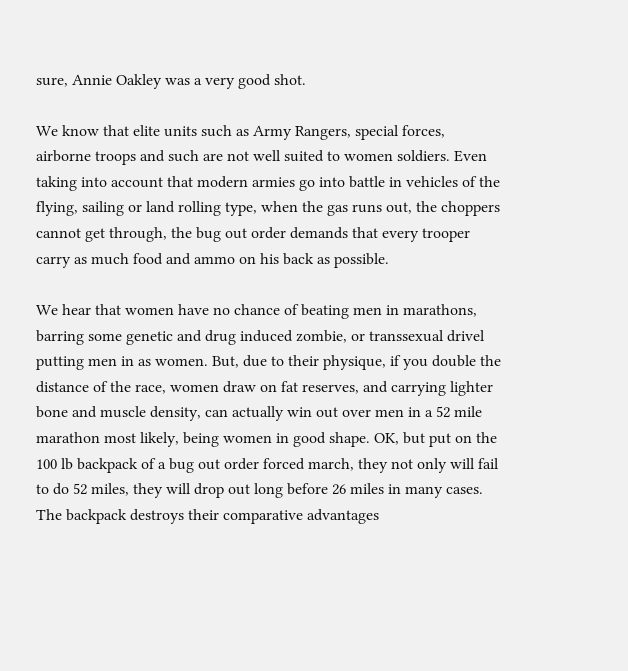sure, Annie Oakley was a very good shot.

We know that elite units such as Army Rangers, special forces, airborne troops and such are not well suited to women soldiers. Even taking into account that modern armies go into battle in vehicles of the flying, sailing or land rolling type, when the gas runs out, the choppers cannot get through, the bug out order demands that every trooper carry as much food and ammo on his back as possible.

We hear that women have no chance of beating men in marathons, barring some genetic and drug induced zombie, or transsexual drivel putting men in as women. But, due to their physique, if you double the distance of the race, women draw on fat reserves, and carrying lighter bone and muscle density, can actually win out over men in a 52 mile marathon most likely, being women in good shape. OK, but put on the 100 lb backpack of a bug out order forced march, they not only will fail to do 52 miles, they will drop out long before 26 miles in many cases. The backpack destroys their comparative advantages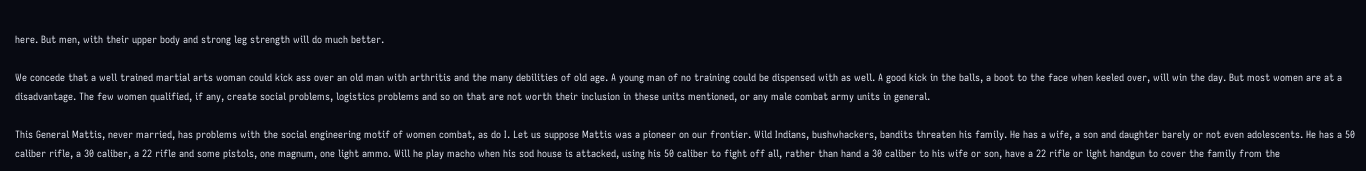here. But men, with their upper body and strong leg strength will do much better.

We concede that a well trained martial arts woman could kick ass over an old man with arthritis and the many debilities of old age. A young man of no training could be dispensed with as well. A good kick in the balls, a boot to the face when keeled over, will win the day. But most women are at a disadvantage. The few women qualified, if any, create social problems, logistics problems and so on that are not worth their inclusion in these units mentioned, or any male combat army units in general.

This General Mattis, never married, has problems with the social engineering motif of women combat, as do I. Let us suppose Mattis was a pioneer on our frontier. Wild Indians, bushwhackers, bandits threaten his family. He has a wife, a son and daughter barely or not even adolescents. He has a 50 caliber rifle, a 30 caliber, a 22 rifle and some pistols, one magnum, one light ammo. Will he play macho when his sod house is attacked, using his 50 caliber to fight off all, rather than hand a 30 caliber to his wife or son, have a 22 rifle or light handgun to cover the family from the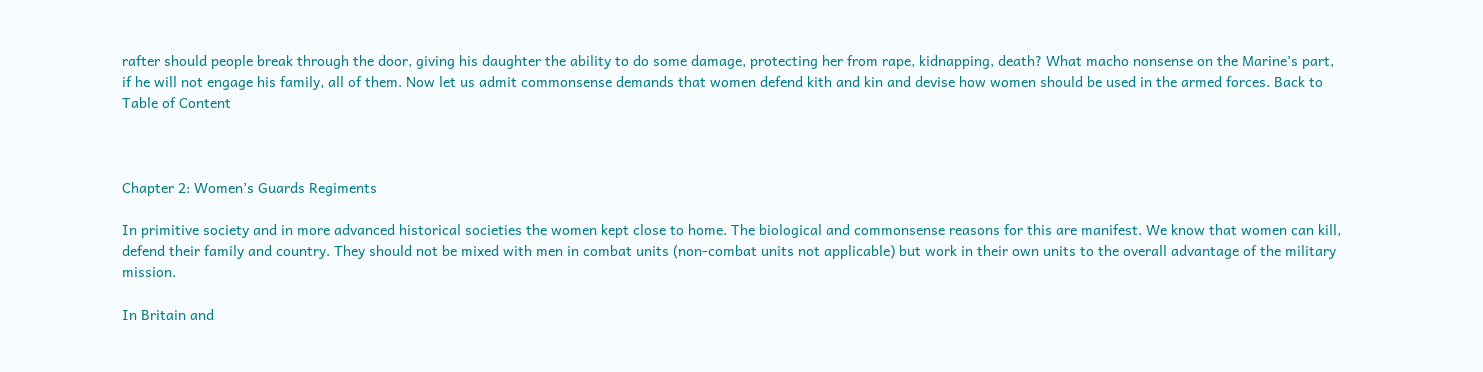rafter should people break through the door, giving his daughter the ability to do some damage, protecting her from rape, kidnapping, death? What macho nonsense on the Marine’s part, if he will not engage his family, all of them. Now let us admit commonsense demands that women defend kith and kin and devise how women should be used in the armed forces. Back to Table of Content



Chapter 2: Women’s Guards Regiments

In primitive society and in more advanced historical societies the women kept close to home. The biological and commonsense reasons for this are manifest. We know that women can kill, defend their family and country. They should not be mixed with men in combat units (non-combat units not applicable) but work in their own units to the overall advantage of the military mission.

In Britain and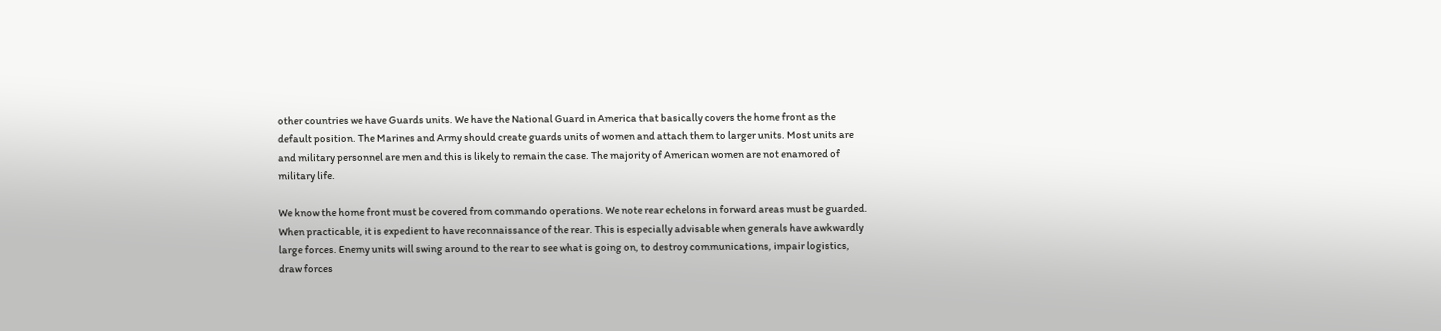other countries we have Guards units. We have the National Guard in America that basically covers the home front as the default position. The Marines and Army should create guards units of women and attach them to larger units. Most units are and military personnel are men and this is likely to remain the case. The majority of American women are not enamored of military life.

We know the home front must be covered from commando operations. We note rear echelons in forward areas must be guarded. When practicable, it is expedient to have reconnaissance of the rear. This is especially advisable when generals have awkwardly large forces. Enemy units will swing around to the rear to see what is going on, to destroy communications, impair logistics, draw forces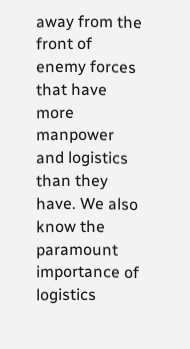away from the front of enemy forces that have more manpower and logistics than they have. We also know the paramount importance of logistics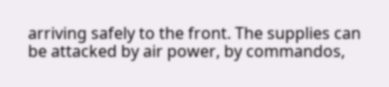arriving safely to the front. The supplies can be attacked by air power, by commandos,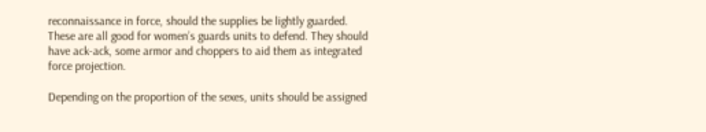reconnaissance in force, should the supplies be lightly guarded. These are all good for women’s guards units to defend. They should have ack-ack, some armor and choppers to aid them as integrated force projection.

Depending on the proportion of the sexes, units should be assigned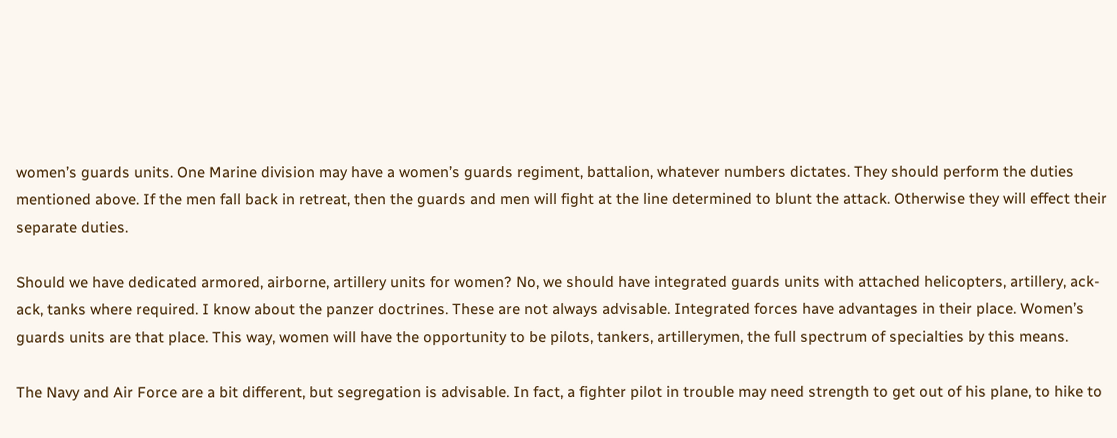women’s guards units. One Marine division may have a women’s guards regiment, battalion, whatever numbers dictates. They should perform the duties mentioned above. If the men fall back in retreat, then the guards and men will fight at the line determined to blunt the attack. Otherwise they will effect their separate duties.

Should we have dedicated armored, airborne, artillery units for women? No, we should have integrated guards units with attached helicopters, artillery, ack-ack, tanks where required. I know about the panzer doctrines. These are not always advisable. Integrated forces have advantages in their place. Women’s guards units are that place. This way, women will have the opportunity to be pilots, tankers, artillerymen, the full spectrum of specialties by this means.

The Navy and Air Force are a bit different, but segregation is advisable. In fact, a fighter pilot in trouble may need strength to get out of his plane, to hike to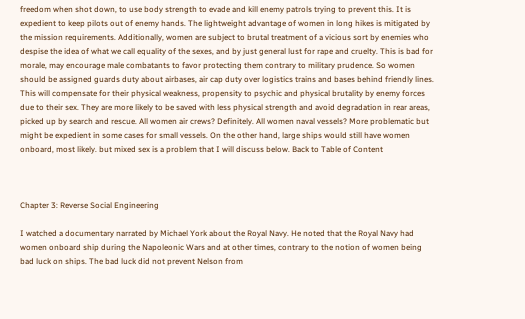freedom when shot down, to use body strength to evade and kill enemy patrols trying to prevent this. It is expedient to keep pilots out of enemy hands. The lightweight advantage of women in long hikes is mitigated by the mission requirements. Additionally, women are subject to brutal treatment of a vicious sort by enemies who despise the idea of what we call equality of the sexes, and by just general lust for rape and cruelty. This is bad for morale, may encourage male combatants to favor protecting them contrary to military prudence. So women should be assigned guards duty about airbases, air cap duty over logistics trains and bases behind friendly lines. This will compensate for their physical weakness, propensity to psychic and physical brutality by enemy forces due to their sex. They are more likely to be saved with less physical strength and avoid degradation in rear areas, picked up by search and rescue. All women air crews? Definitely. All women naval vessels? More problematic but might be expedient in some cases for small vessels. On the other hand, large ships would still have women onboard, most likely. but mixed sex is a problem that I will discuss below. Back to Table of Content



Chapter 3: Reverse Social Engineering

I watched a documentary narrated by Michael York about the Royal Navy. He noted that the Royal Navy had women onboard ship during the Napoleonic Wars and at other times, contrary to the notion of women being bad luck on ships. The bad luck did not prevent Nelson from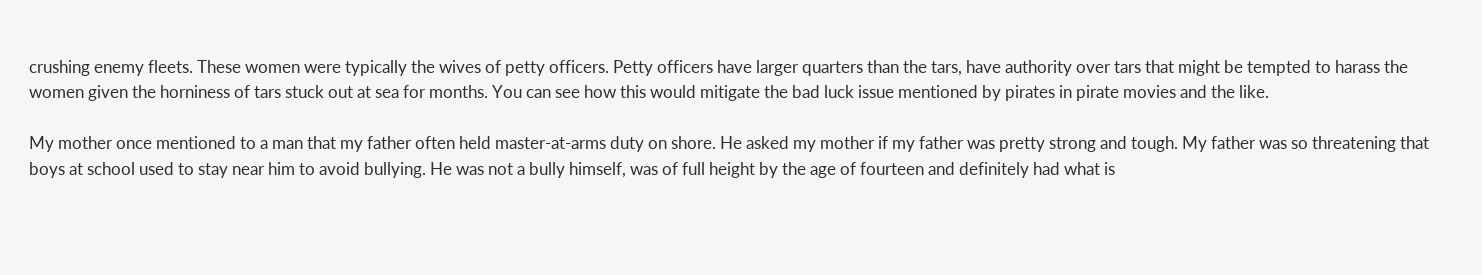crushing enemy fleets. These women were typically the wives of petty officers. Petty officers have larger quarters than the tars, have authority over tars that might be tempted to harass the women given the horniness of tars stuck out at sea for months. You can see how this would mitigate the bad luck issue mentioned by pirates in pirate movies and the like.

My mother once mentioned to a man that my father often held master-at-arms duty on shore. He asked my mother if my father was pretty strong and tough. My father was so threatening that boys at school used to stay near him to avoid bullying. He was not a bully himself, was of full height by the age of fourteen and definitely had what is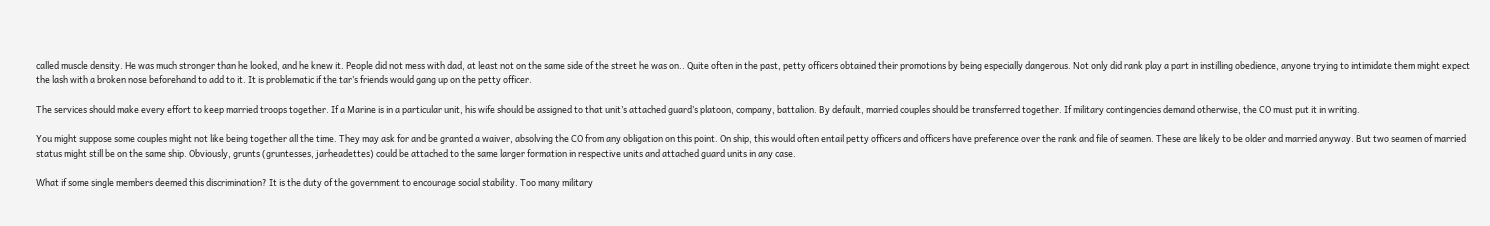called muscle density. He was much stronger than he looked, and he knew it. People did not mess with dad, at least not on the same side of the street he was on.. Quite often in the past, petty officers obtained their promotions by being especially dangerous. Not only did rank play a part in instilling obedience, anyone trying to intimidate them might expect the lash with a broken nose beforehand to add to it. It is problematic if the tar’s friends would gang up on the petty officer.

The services should make every effort to keep married troops together. If a Marine is in a particular unit, his wife should be assigned to that unit’s attached guard’s platoon, company, battalion. By default, married couples should be transferred together. If military contingencies demand otherwise, the CO must put it in writing.

You might suppose some couples might not like being together all the time. They may ask for and be granted a waiver, absolving the CO from any obligation on this point. On ship, this would often entail petty officers and officers have preference over the rank and file of seamen. These are likely to be older and married anyway. But two seamen of married status might still be on the same ship. Obviously, grunts (gruntesses, jarheadettes) could be attached to the same larger formation in respective units and attached guard units in any case.

What if some single members deemed this discrimination? It is the duty of the government to encourage social stability. Too many military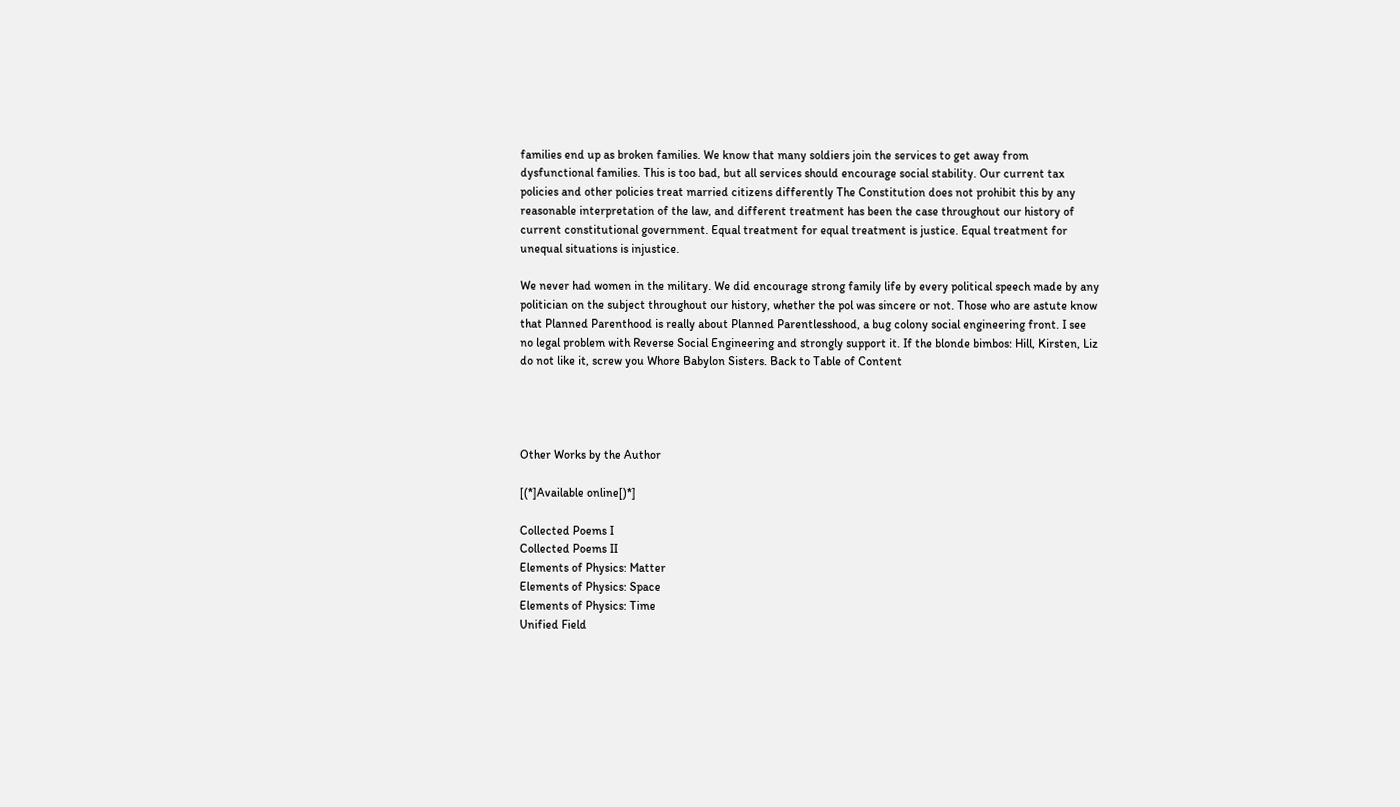families end up as broken families. We know that many soldiers join the services to get away from dysfunctional families. This is too bad, but all services should encourage social stability. Our current tax policies and other policies treat married citizens differently The Constitution does not prohibit this by any reasonable interpretation of the law, and different treatment has been the case throughout our history of current constitutional government. Equal treatment for equal treatment is justice. Equal treatment for unequal situations is injustice.

We never had women in the military. We did encourage strong family life by every political speech made by any politician on the subject throughout our history, whether the pol was sincere or not. Those who are astute know that Planned Parenthood is really about Planned Parentlesshood, a bug colony social engineering front. I see no legal problem with Reverse Social Engineering and strongly support it. If the blonde bimbos: Hill, Kirsten, Liz do not like it, screw you Whore Babylon Sisters. Back to Table of Content




Other Works by the Author

[(*]Available online[)*]

Collected Poems I
Collected Poems II
Elements of Physics: Matter
Elements of Physics: Space
Elements of Physics: Time
Unified Field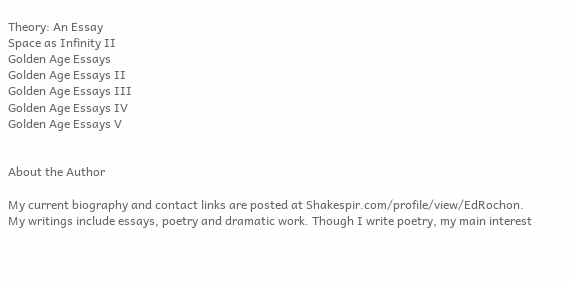Theory: An Essay
Space as Infinity II
Golden Age Essays
Golden Age Essays II
Golden Age Essays III
Golden Age Essays IV
Golden Age Essays V


About the Author

My current biography and contact links are posted at Shakespir.com/profile/view/EdRochon. My writings include essays, poetry and dramatic work. Though I write poetry, my main interest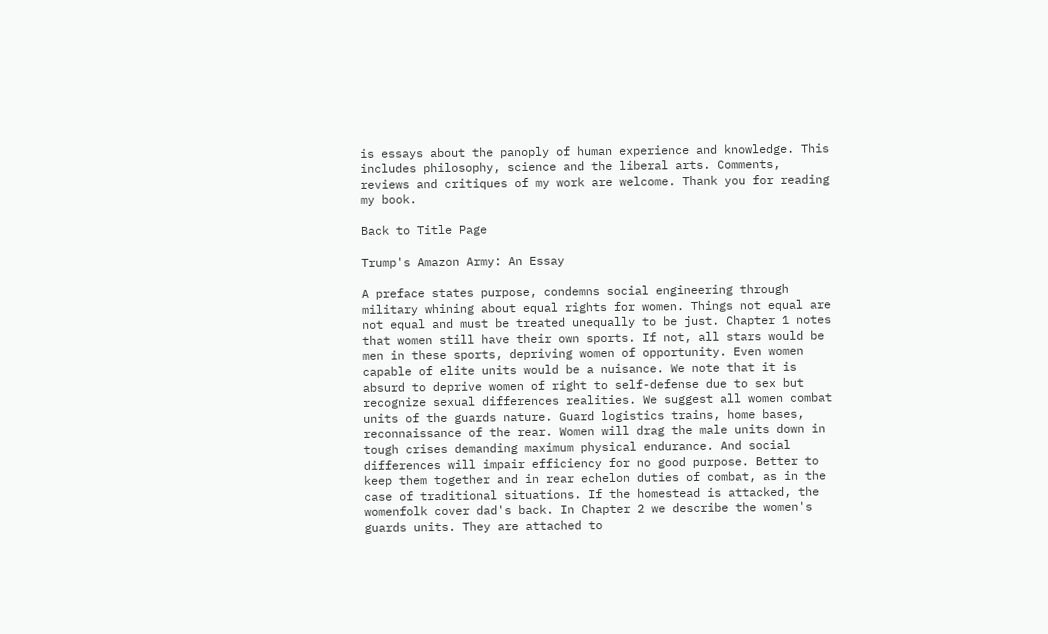is essays about the panoply of human experience and knowledge. This includes philosophy, science and the liberal arts. Comments, reviews and critiques of my work are welcome. Thank you for reading my book.

Back to Title Page

Trump's Amazon Army: An Essay

A preface states purpose, condemns social engineering through military whining about equal rights for women. Things not equal are not equal and must be treated unequally to be just. Chapter 1 notes that women still have their own sports. If not, all stars would be men in these sports, depriving women of opportunity. Even women capable of elite units would be a nuisance. We note that it is absurd to deprive women of right to self-defense due to sex but recognize sexual differences realities. We suggest all women combat units of the guards nature. Guard logistics trains, home bases, reconnaissance of the rear. Women will drag the male units down in tough crises demanding maximum physical endurance. And social differences will impair efficiency for no good purpose. Better to keep them together and in rear echelon duties of combat, as in the case of traditional situations. If the homestead is attacked, the womenfolk cover dad's back. In Chapter 2 we describe the women's guards units. They are attached to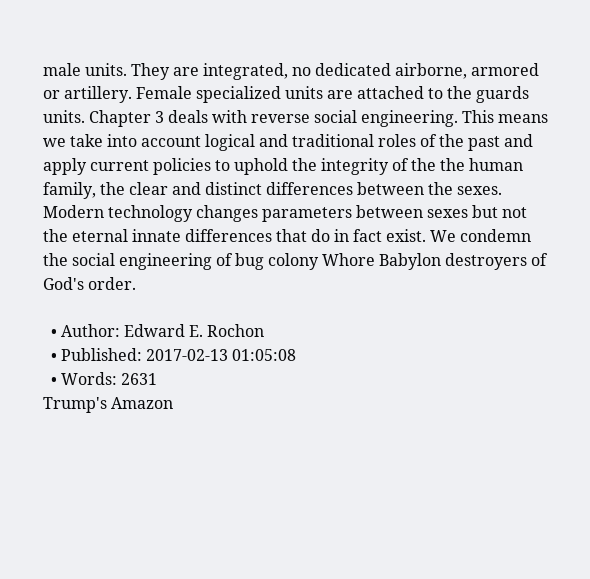male units. They are integrated, no dedicated airborne, armored or artillery. Female specialized units are attached to the guards units. Chapter 3 deals with reverse social engineering. This means we take into account logical and traditional roles of the past and apply current policies to uphold the integrity of the the human family, the clear and distinct differences between the sexes. Modern technology changes parameters between sexes but not the eternal innate differences that do in fact exist. We condemn the social engineering of bug colony Whore Babylon destroyers of God's order.

  • Author: Edward E. Rochon
  • Published: 2017-02-13 01:05:08
  • Words: 2631
Trump's Amazon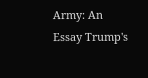Army: An Essay Trump's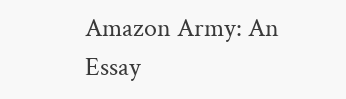Amazon Army: An Essay